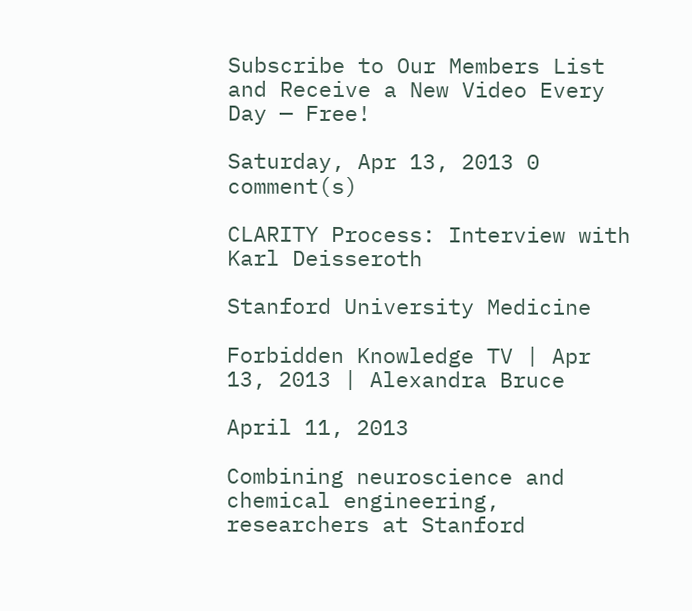Subscribe to Our Members List and Receive a New Video Every Day — Free!

Saturday, Apr 13, 2013 0 comment(s)

CLARITY Process: Interview with Karl Deisseroth

Stanford University Medicine

Forbidden Knowledge TV | Apr 13, 2013 | Alexandra Bruce

April 11, 2013

Combining neuroscience and chemical engineering, researchers at Stanford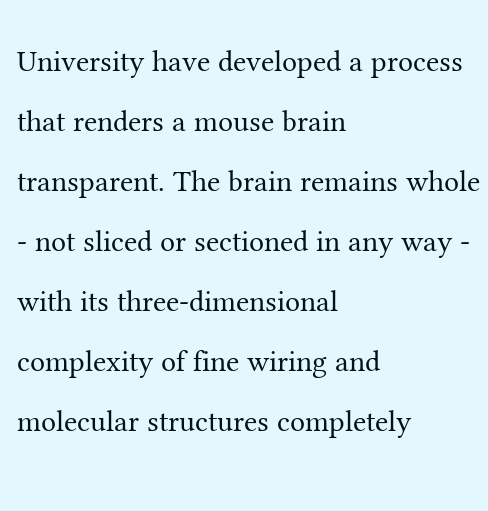University have developed a process that renders a mouse brain transparent. The brain remains whole - not sliced or sectioned in any way - with its three-dimensional complexity of fine wiring and molecular structures completely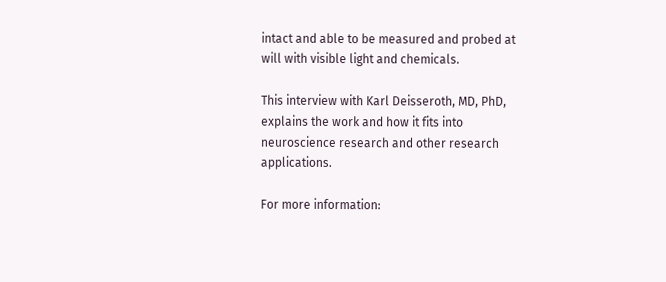intact and able to be measured and probed at will with visible light and chemicals.

This interview with Karl Deisseroth, MD, PhD, explains the work and how it fits into neuroscience research and other research applications.

For more information: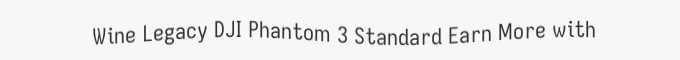Wine Legacy DJI Phantom 3 Standard Earn More with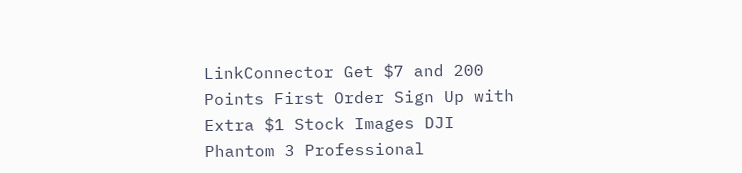LinkConnector Get $7 and 200 Points First Order Sign Up with Extra $1 Stock Images DJI Phantom 3 Professional